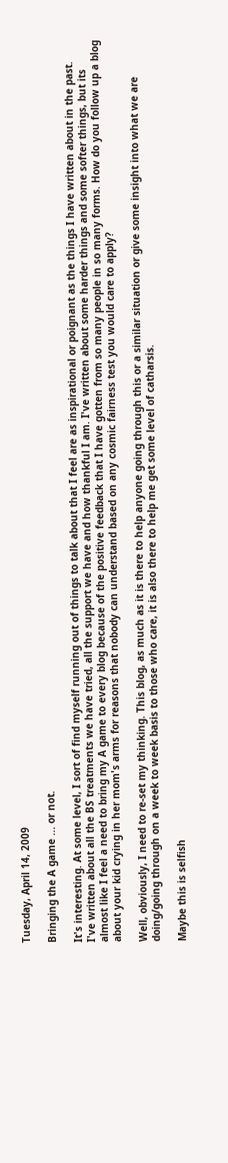Tuesday, April 14, 2009

Bringing the A game ... or not.

It's interesting. At some level, I sort of find myself running out of things to talk about that I feel are as inspirational or poignant as the things I have written about in the past. I've written about all the BS treatments we have tried, all the support we have and how thankful I am. I've written about some harder things and some softer things, but its almost like I feel a need to bring my A game to every blog because of the positive feedback that I have gotten from so many people in so many forms. How do you follow up a blog about your kid crying in her mom's arms for reasons that nobody can understand based on any cosmic fairness test you would care to apply?

Well, obviously, I need to re-set my thinking. This blog, as much as it is there to help anyone going through this or a similar situation or give some insight into what we are doing/going through on a week to week basis to those who care, it is also there to help me get some level of catharsis.

Maybe this is selfish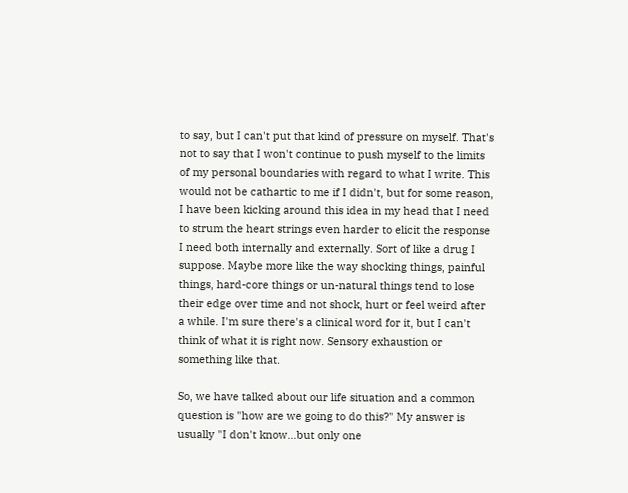to say, but I can't put that kind of pressure on myself. That's not to say that I won't continue to push myself to the limits of my personal boundaries with regard to what I write. This would not be cathartic to me if I didn't, but for some reason, I have been kicking around this idea in my head that I need to strum the heart strings even harder to elicit the response I need both internally and externally. Sort of like a drug I suppose. Maybe more like the way shocking things, painful things, hard-core things or un-natural things tend to lose their edge over time and not shock, hurt or feel weird after a while. I'm sure there's a clinical word for it, but I can't think of what it is right now. Sensory exhaustion or something like that.

So, we have talked about our life situation and a common question is "how are we going to do this?" My answer is usually "I don't know...but only one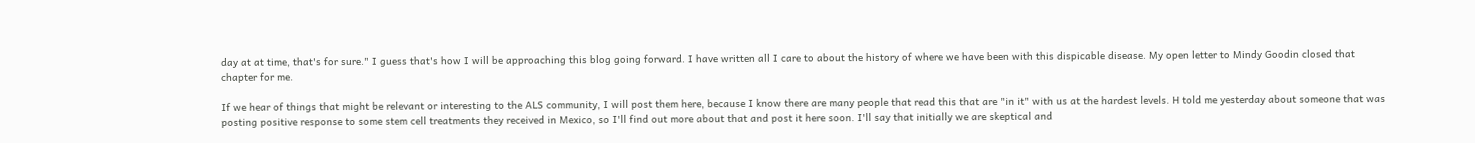day at at time, that's for sure." I guess that's how I will be approaching this blog going forward. I have written all I care to about the history of where we have been with this dispicable disease. My open letter to Mindy Goodin closed that chapter for me.

If we hear of things that might be relevant or interesting to the ALS community, I will post them here, because I know there are many people that read this that are "in it" with us at the hardest levels. H told me yesterday about someone that was posting positive response to some stem cell treatments they received in Mexico, so I'll find out more about that and post it here soon. I'll say that initially we are skeptical and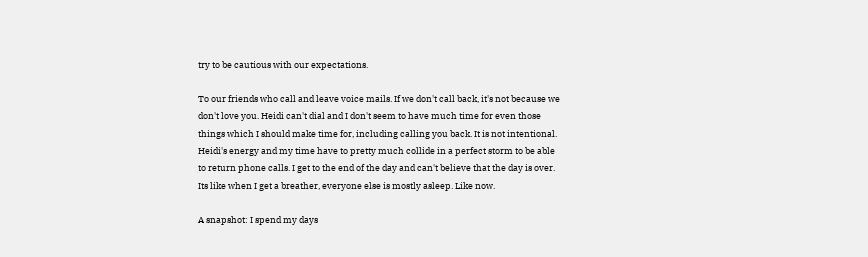try to be cautious with our expectations.

To our friends who call and leave voice mails. If we don't call back, it's not because we don't love you. Heidi can't dial and I don't seem to have much time for even those things which I should make time for, including calling you back. It is not intentional. Heidi's energy and my time have to pretty much collide in a perfect storm to be able to return phone calls. I get to the end of the day and can't believe that the day is over. Its like when I get a breather, everyone else is mostly asleep. Like now.

A snapshot: I spend my days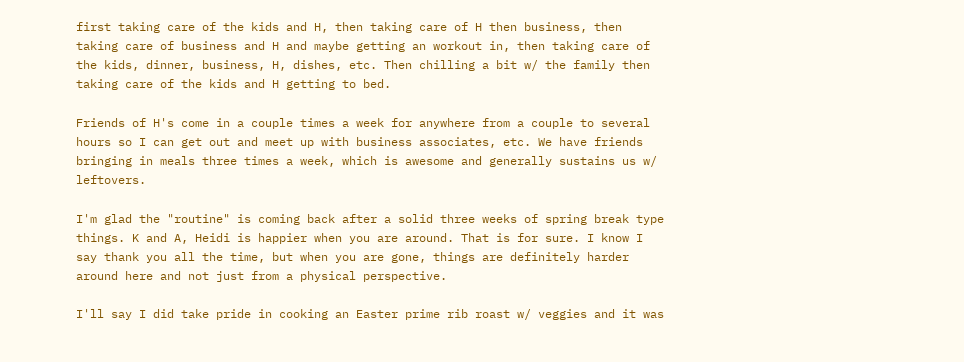first taking care of the kids and H, then taking care of H then business, then taking care of business and H and maybe getting an workout in, then taking care of the kids, dinner, business, H, dishes, etc. Then chilling a bit w/ the family then taking care of the kids and H getting to bed.

Friends of H's come in a couple times a week for anywhere from a couple to several hours so I can get out and meet up with business associates, etc. We have friends bringing in meals three times a week, which is awesome and generally sustains us w/ leftovers.

I'm glad the "routine" is coming back after a solid three weeks of spring break type things. K and A, Heidi is happier when you are around. That is for sure. I know I say thank you all the time, but when you are gone, things are definitely harder around here and not just from a physical perspective.

I'll say I did take pride in cooking an Easter prime rib roast w/ veggies and it was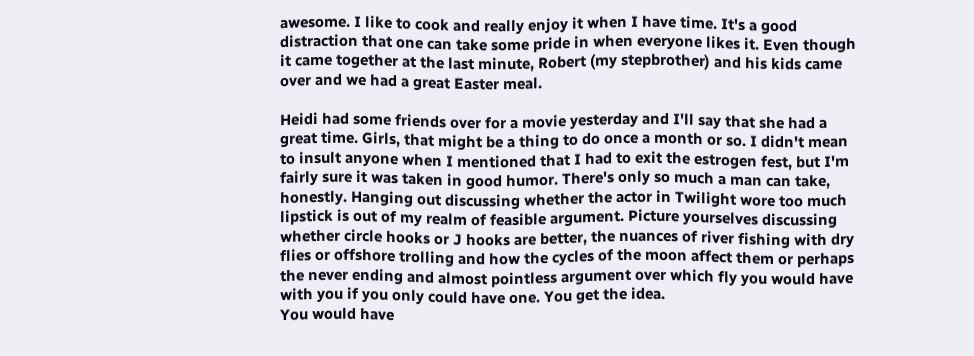awesome. I like to cook and really enjoy it when I have time. It's a good distraction that one can take some pride in when everyone likes it. Even though it came together at the last minute, Robert (my stepbrother) and his kids came over and we had a great Easter meal.

Heidi had some friends over for a movie yesterday and I'll say that she had a great time. Girls, that might be a thing to do once a month or so. I didn't mean to insult anyone when I mentioned that I had to exit the estrogen fest, but I'm fairly sure it was taken in good humor. There's only so much a man can take, honestly. Hanging out discussing whether the actor in Twilight wore too much lipstick is out of my realm of feasible argument. Picture yourselves discussing whether circle hooks or J hooks are better, the nuances of river fishing with dry flies or offshore trolling and how the cycles of the moon affect them or perhaps the never ending and almost pointless argument over which fly you would have with you if you only could have one. You get the idea.
You would have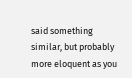said something similar, but probably more eloquent as you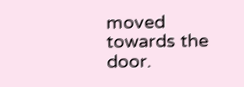moved towards the door.